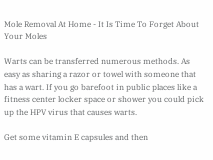Mole Removal At Home - It Is Time To Forget About Your Moles

Warts can be transferred numerous methods. As easy as sharing a razor or towel with someone that has a wart. If you go barefoot in public places like a fitness center locker space or shower you could pick up the HPV virus that causes warts.

Get some vitamin E capsules and then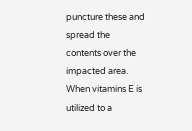puncture these and spread the contents over the impacted area. When vitamins E is utilized to a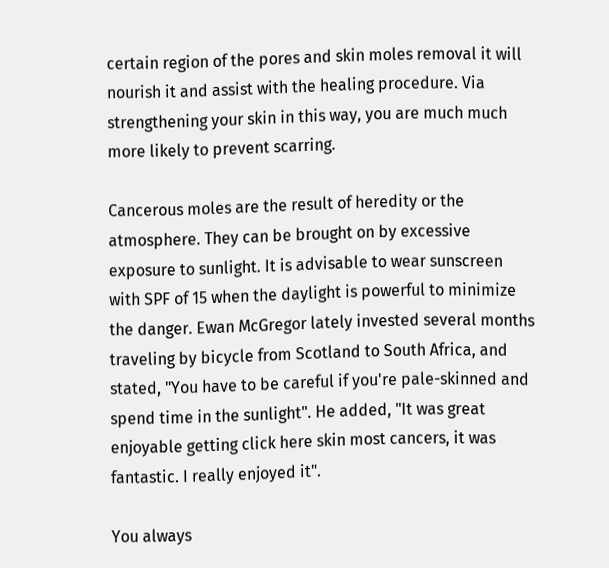certain region of the pores and skin moles removal it will nourish it and assist with the healing procedure. Via strengthening your skin in this way, you are much much more likely to prevent scarring.

Cancerous moles are the result of heredity or the atmosphere. They can be brought on by excessive exposure to sunlight. It is advisable to wear sunscreen with SPF of 15 when the daylight is powerful to minimize the danger. Ewan McGregor lately invested several months traveling by bicycle from Scotland to South Africa, and stated, "You have to be careful if you're pale-skinned and spend time in the sunlight". He added, "It was great enjoyable getting click here skin most cancers, it was fantastic. I really enjoyed it".

You always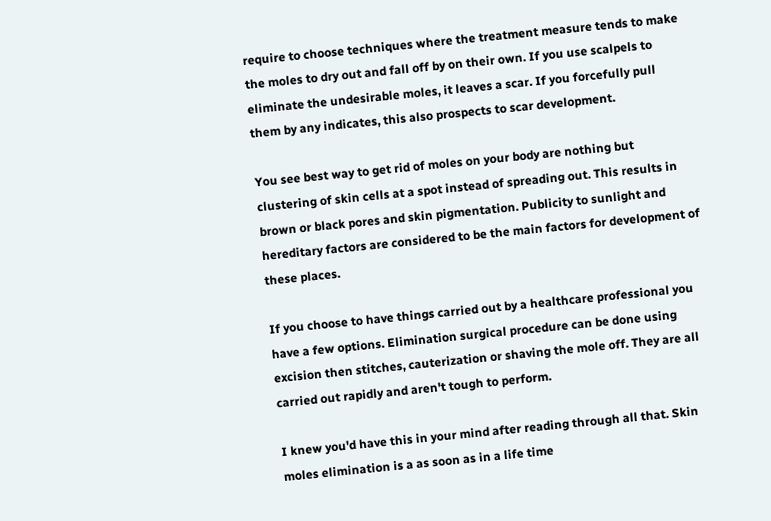require to choose techniques where the treatment measure tends to make the moles to dry out and fall off by on their own. If you use scalpels to eliminate the undesirable moles, it leaves a scar. If you forcefully pull them by any indicates, this also prospects to scar development.

You see best way to get rid of moles on your body are nothing but clustering of skin cells at a spot instead of spreading out. This results in brown or black pores and skin pigmentation. Publicity to sunlight and hereditary factors are considered to be the main factors for development of these places.

If you choose to have things carried out by a healthcare professional you have a few options. Elimination surgical procedure can be done using excision then stitches, cauterization or shaving the mole off. They are all carried out rapidly and aren't tough to perform.

I knew you'd have this in your mind after reading through all that. Skin moles elimination is a as soon as in a life time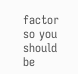factor so you should be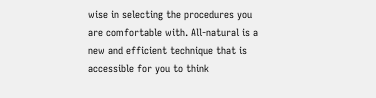wise in selecting the procedures you are comfortable with. All-natural is a new and efficient technique that is accessible for you to think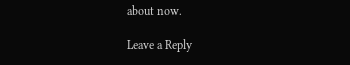about now.

Leave a Reply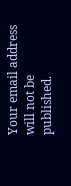Your email address will not be published.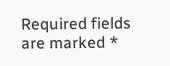Required fields are marked *